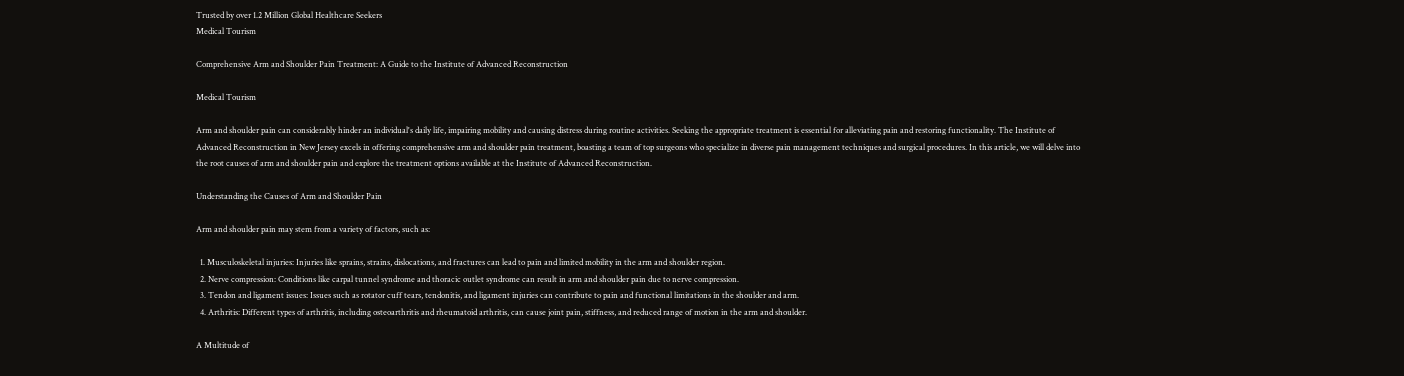Trusted by over 1.2 Million Global Healthcare Seekers
Medical Tourism

Comprehensive Arm and Shoulder Pain Treatment: A Guide to the Institute of Advanced Reconstruction

Medical Tourism

Arm and shoulder pain can considerably hinder an individual's daily life, impairing mobility and causing distress during routine activities. Seeking the appropriate treatment is essential for alleviating pain and restoring functionality. The Institute of Advanced Reconstruction in New Jersey excels in offering comprehensive arm and shoulder pain treatment, boasting a team of top surgeons who specialize in diverse pain management techniques and surgical procedures. In this article, we will delve into the root causes of arm and shoulder pain and explore the treatment options available at the Institute of Advanced Reconstruction.

Understanding the Causes of Arm and Shoulder Pain

Arm and shoulder pain may stem from a variety of factors, such as:

  1. Musculoskeletal injuries: Injuries like sprains, strains, dislocations, and fractures can lead to pain and limited mobility in the arm and shoulder region.
  2. Nerve compression: Conditions like carpal tunnel syndrome and thoracic outlet syndrome can result in arm and shoulder pain due to nerve compression.
  3. Tendon and ligament issues: Issues such as rotator cuff tears, tendonitis, and ligament injuries can contribute to pain and functional limitations in the shoulder and arm.
  4. Arthritis: Different types of arthritis, including osteoarthritis and rheumatoid arthritis, can cause joint pain, stiffness, and reduced range of motion in the arm and shoulder.

A Multitude of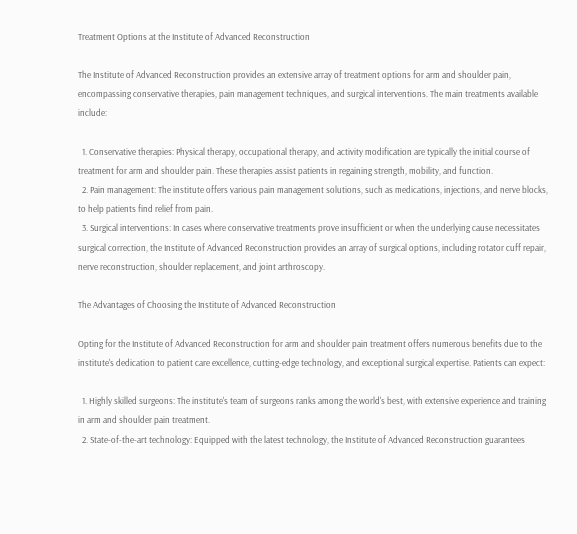Treatment Options at the Institute of Advanced Reconstruction

The Institute of Advanced Reconstruction provides an extensive array of treatment options for arm and shoulder pain, encompassing conservative therapies, pain management techniques, and surgical interventions. The main treatments available include:

  1. Conservative therapies: Physical therapy, occupational therapy, and activity modification are typically the initial course of treatment for arm and shoulder pain. These therapies assist patients in regaining strength, mobility, and function.
  2. Pain management: The institute offers various pain management solutions, such as medications, injections, and nerve blocks, to help patients find relief from pain.
  3. Surgical interventions: In cases where conservative treatments prove insufficient or when the underlying cause necessitates surgical correction, the Institute of Advanced Reconstruction provides an array of surgical options, including rotator cuff repair, nerve reconstruction, shoulder replacement, and joint arthroscopy.

The Advantages of Choosing the Institute of Advanced Reconstruction

Opting for the Institute of Advanced Reconstruction for arm and shoulder pain treatment offers numerous benefits due to the institute's dedication to patient care excellence, cutting-edge technology, and exceptional surgical expertise. Patients can expect:

  1. Highly skilled surgeons: The institute's team of surgeons ranks among the world's best, with extensive experience and training in arm and shoulder pain treatment.
  2. State-of-the-art technology: Equipped with the latest technology, the Institute of Advanced Reconstruction guarantees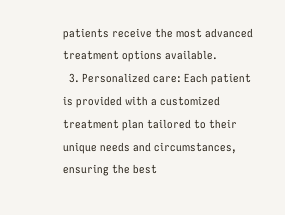patients receive the most advanced treatment options available.
  3. Personalized care: Each patient is provided with a customized treatment plan tailored to their unique needs and circumstances, ensuring the best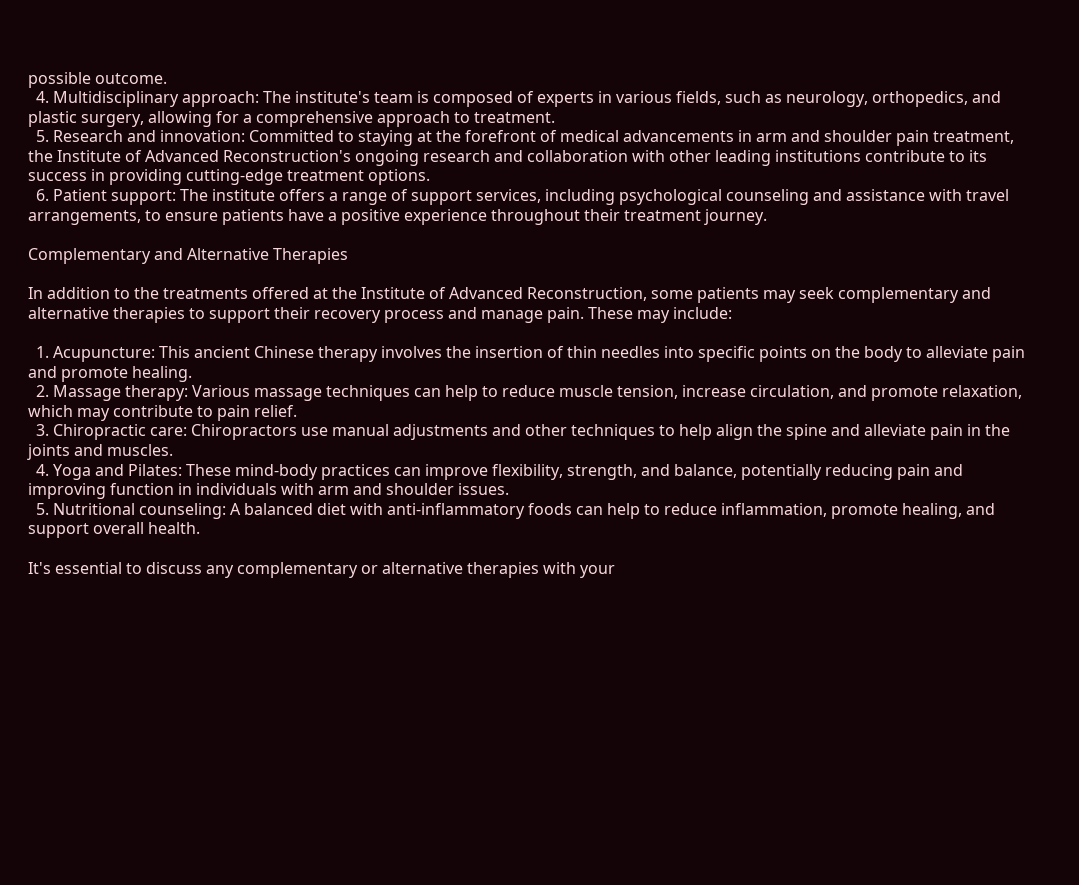possible outcome.
  4. Multidisciplinary approach: The institute's team is composed of experts in various fields, such as neurology, orthopedics, and plastic surgery, allowing for a comprehensive approach to treatment.
  5. Research and innovation: Committed to staying at the forefront of medical advancements in arm and shoulder pain treatment, the Institute of Advanced Reconstruction's ongoing research and collaboration with other leading institutions contribute to its success in providing cutting-edge treatment options.
  6. Patient support: The institute offers a range of support services, including psychological counseling and assistance with travel arrangements, to ensure patients have a positive experience throughout their treatment journey.

Complementary and Alternative Therapies

In addition to the treatments offered at the Institute of Advanced Reconstruction, some patients may seek complementary and alternative therapies to support their recovery process and manage pain. These may include:

  1. Acupuncture: This ancient Chinese therapy involves the insertion of thin needles into specific points on the body to alleviate pain and promote healing.
  2. Massage therapy: Various massage techniques can help to reduce muscle tension, increase circulation, and promote relaxation, which may contribute to pain relief.
  3. Chiropractic care: Chiropractors use manual adjustments and other techniques to help align the spine and alleviate pain in the joints and muscles.
  4. Yoga and Pilates: These mind-body practices can improve flexibility, strength, and balance, potentially reducing pain and improving function in individuals with arm and shoulder issues.
  5. Nutritional counseling: A balanced diet with anti-inflammatory foods can help to reduce inflammation, promote healing, and support overall health.

It's essential to discuss any complementary or alternative therapies with your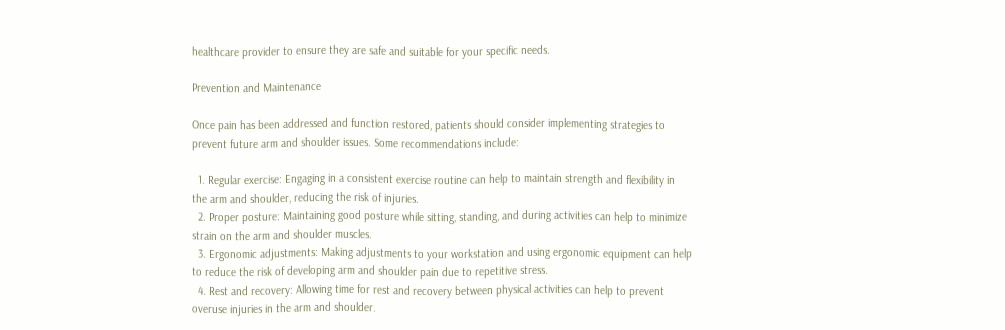healthcare provider to ensure they are safe and suitable for your specific needs.

Prevention and Maintenance

Once pain has been addressed and function restored, patients should consider implementing strategies to prevent future arm and shoulder issues. Some recommendations include:

  1. Regular exercise: Engaging in a consistent exercise routine can help to maintain strength and flexibility in the arm and shoulder, reducing the risk of injuries.
  2. Proper posture: Maintaining good posture while sitting, standing, and during activities can help to minimize strain on the arm and shoulder muscles.
  3. Ergonomic adjustments: Making adjustments to your workstation and using ergonomic equipment can help to reduce the risk of developing arm and shoulder pain due to repetitive stress.
  4. Rest and recovery: Allowing time for rest and recovery between physical activities can help to prevent overuse injuries in the arm and shoulder.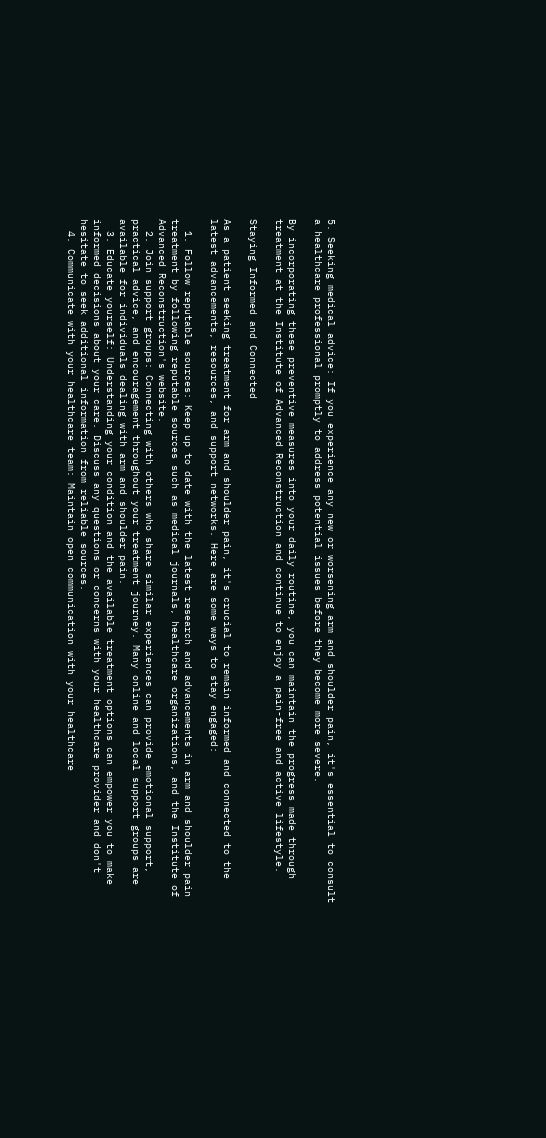5. Seeking medical advice: If you experience any new or worsening arm and shoulder pain, it's essential to consult a healthcare professional promptly to address potential issues before they become more severe.

By incorporating these preventive measures into your daily routine, you can maintain the progress made through treatment at the Institute of Advanced Reconstruction and continue to enjoy a pain-free and active lifestyle.

Staying Informed and Connected

As a patient seeking treatment for arm and shoulder pain, it's crucial to remain informed and connected to the latest advancements, resources, and support networks. Here are some ways to stay engaged:

  1. Follow reputable sources: Keep up to date with the latest research and advancements in arm and shoulder pain treatment by following reputable sources such as medical journals, healthcare organizations, and the Institute of Advanced Reconstruction's website.
  2. Join support groups: Connecting with others who share similar experiences can provide emotional support, practical advice, and encouragement throughout your treatment journey. Many online and local support groups are available for individuals dealing with arm and shoulder pain.
  3. Educate yourself: Understanding your condition and the available treatment options can empower you to make informed decisions about your care. Discuss any questions or concerns with your healthcare provider and don't hesitate to seek additional information from reliable sources.
  4. Communicate with your healthcare team: Maintain open communication with your healthcare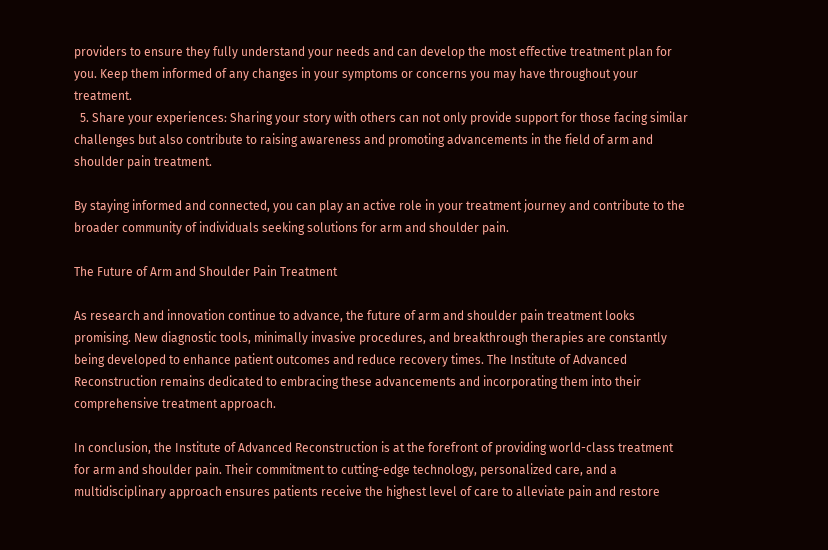providers to ensure they fully understand your needs and can develop the most effective treatment plan for you. Keep them informed of any changes in your symptoms or concerns you may have throughout your treatment.
  5. Share your experiences: Sharing your story with others can not only provide support for those facing similar challenges but also contribute to raising awareness and promoting advancements in the field of arm and shoulder pain treatment.

By staying informed and connected, you can play an active role in your treatment journey and contribute to the broader community of individuals seeking solutions for arm and shoulder pain.

The Future of Arm and Shoulder Pain Treatment

As research and innovation continue to advance, the future of arm and shoulder pain treatment looks promising. New diagnostic tools, minimally invasive procedures, and breakthrough therapies are constantly being developed to enhance patient outcomes and reduce recovery times. The Institute of Advanced Reconstruction remains dedicated to embracing these advancements and incorporating them into their comprehensive treatment approach.

In conclusion, the Institute of Advanced Reconstruction is at the forefront of providing world-class treatment for arm and shoulder pain. Their commitment to cutting-edge technology, personalized care, and a multidisciplinary approach ensures patients receive the highest level of care to alleviate pain and restore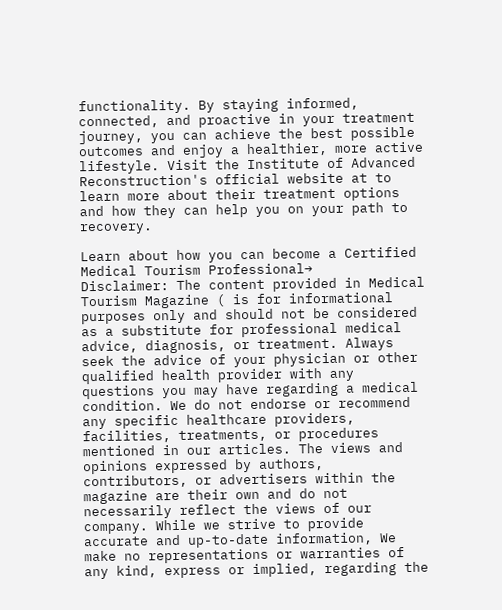functionality. By staying informed, connected, and proactive in your treatment journey, you can achieve the best possible outcomes and enjoy a healthier, more active lifestyle. Visit the Institute of Advanced Reconstruction's official website at to learn more about their treatment options and how they can help you on your path to recovery.

Learn about how you can become a Certified Medical Tourism Professional→
Disclaimer: The content provided in Medical Tourism Magazine ( is for informational purposes only and should not be considered as a substitute for professional medical advice, diagnosis, or treatment. Always seek the advice of your physician or other qualified health provider with any questions you may have regarding a medical condition. We do not endorse or recommend any specific healthcare providers, facilities, treatments, or procedures mentioned in our articles. The views and opinions expressed by authors, contributors, or advertisers within the magazine are their own and do not necessarily reflect the views of our company. While we strive to provide accurate and up-to-date information, We make no representations or warranties of any kind, express or implied, regarding the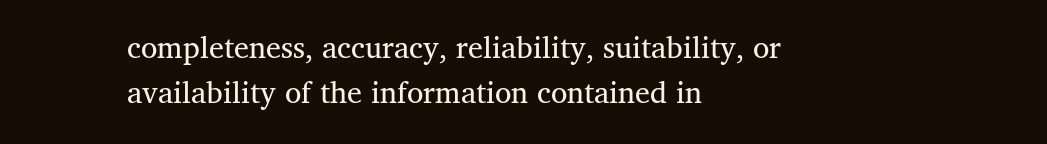completeness, accuracy, reliability, suitability, or availability of the information contained in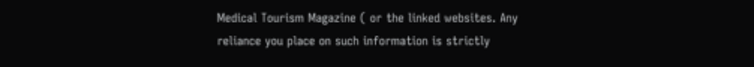Medical Tourism Magazine ( or the linked websites. Any reliance you place on such information is strictly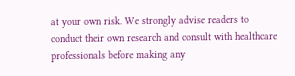at your own risk. We strongly advise readers to conduct their own research and consult with healthcare professionals before making any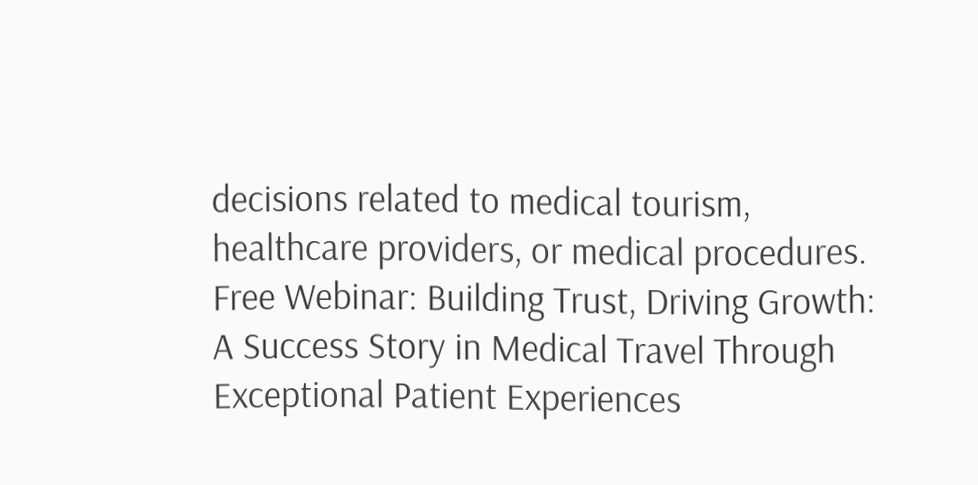decisions related to medical tourism, healthcare providers, or medical procedures.
Free Webinar: Building Trust, Driving Growth: A Success Story in Medical Travel Through Exceptional Patient Experiences